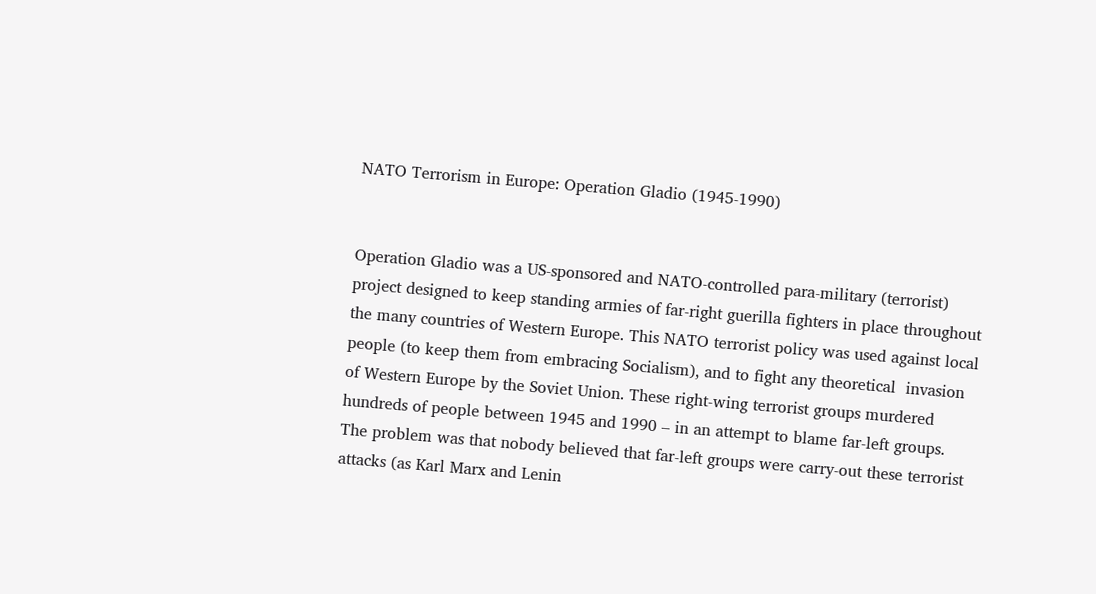NATO Terrorism in Europe: Operation Gladio (1945-1990)


Operation Gladio was a US-sponsored and NATO-controlled para-military (terrorist) project designed to keep standing armies of far-right guerilla fighters in place throughout the many countries of Western Europe. This NATO terrorist policy was used against local people (to keep them from embracing Socialism), and to fight any theoretical  invasion of Western Europe by the Soviet Union. These right-wing terrorist groups murdered hundreds of people between 1945 and 1990 – in an attempt to blame far-left groups. The problem was that nobody believed that far-left groups were carry-out these terrorist attacks (as Karl Marx and Lenin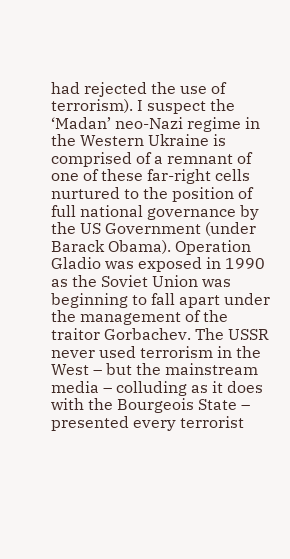had rejected the use of terrorism). I suspect the ‘Madan’ neo-Nazi regime in the Western Ukraine is comprised of a remnant of one of these far-right cells nurtured to the position of full national governance by the US Government (under Barack Obama). Operation Gladio was exposed in 1990 as the Soviet Union was beginning to fall apart under the management of the traitor Gorbachev. The USSR never used terrorism in the West – but the mainstream media – colluding as it does with the Bourgeois State – presented every terrorist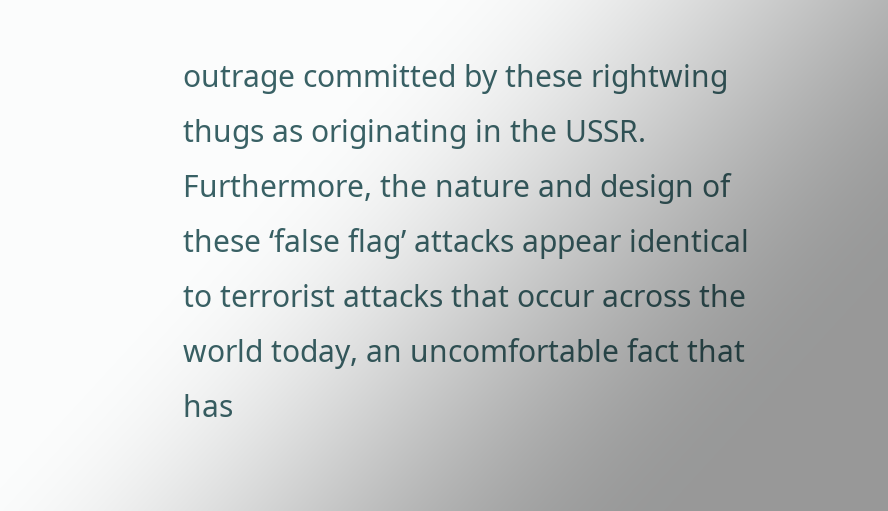outrage committed by these rightwing thugs as originating in the USSR. Furthermore, the nature and design of these ‘false flag’ attacks appear identical to terrorist attacks that occur across the world today, an uncomfortable fact that has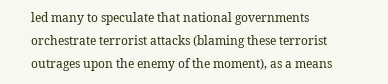led many to speculate that national governments orchestrate terrorist attacks (blaming these terrorist outrages upon the enemy of the moment), as a means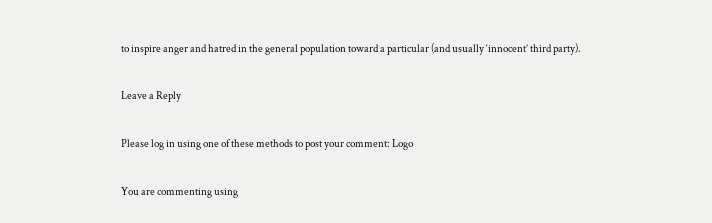to inspire anger and hatred in the general population toward a particular (and usually ‘innocent’ third party).

Leave a Reply

Please log in using one of these methods to post your comment: Logo

You are commenting using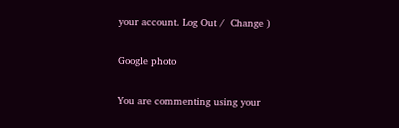your account. Log Out /  Change )

Google photo

You are commenting using your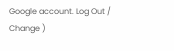Google account. Log Out /  Change )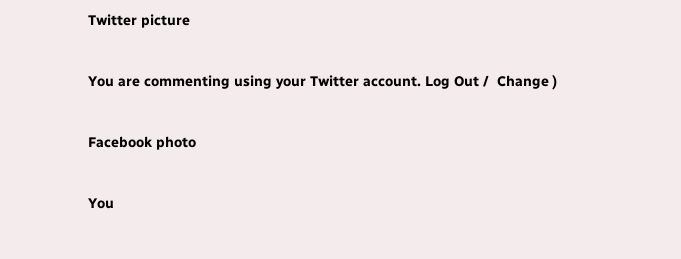Twitter picture

You are commenting using your Twitter account. Log Out /  Change )

Facebook photo

You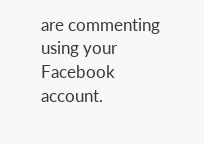are commenting using your Facebook account.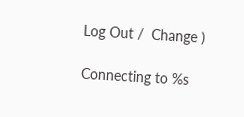Log Out /  Change )

Connecting to %s